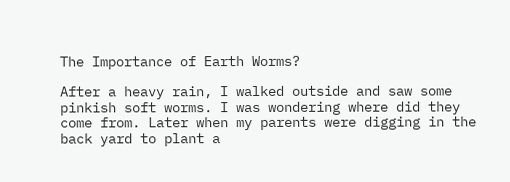The Importance of Earth Worms?

After a heavy rain, I walked outside and saw some pinkish soft worms. I was wondering where did they come from. Later when my parents were digging in the back yard to plant a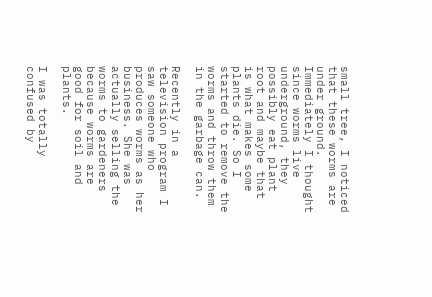small tree, I noticed that these worms are under ground. Immediately I thought since worms live underground, they possibly eat plant root and maybe that is what makes some plants die. So I started to remove the worms and throw them in the garbage can.

Recently in a television program I saw someone who produces worms as her business. She was actually selling the worms to gardeners because worms are good for soil and plants.

I was totally confused by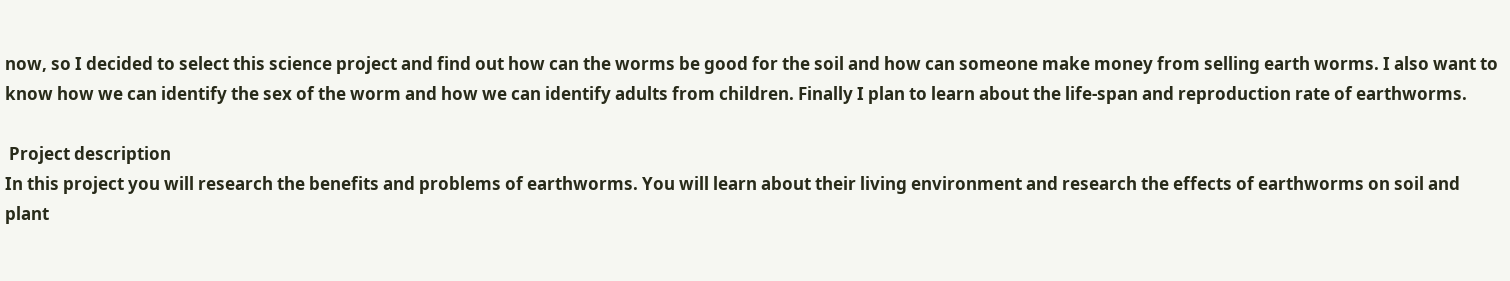now, so I decided to select this science project and find out how can the worms be good for the soil and how can someone make money from selling earth worms. I also want to know how we can identify the sex of the worm and how we can identify adults from children. Finally I plan to learn about the life-span and reproduction rate of earthworms.

 Project description
In this project you will research the benefits and problems of earthworms. You will learn about their living environment and research the effects of earthworms on soil and plant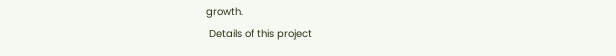growth.
 Details of this project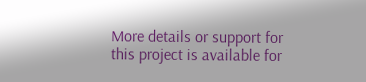More details or support for this project is available for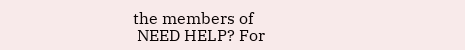the members of
 NEED HELP? For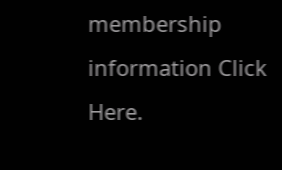membership information Click Here.